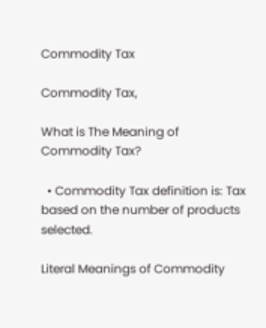Commodity Tax

Commodity Tax,

What is The Meaning of Commodity Tax?

  • Commodity Tax definition is: Tax based on the number of products selected.

Literal Meanings of Commodity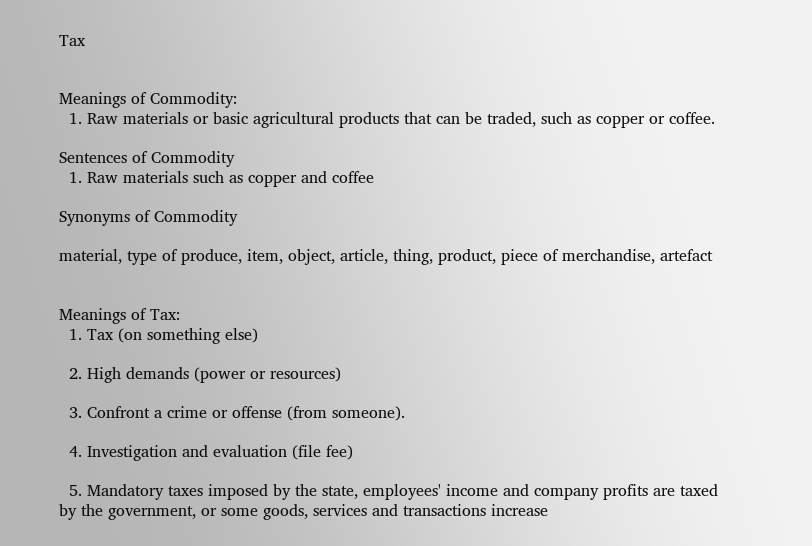Tax


Meanings of Commodity:
  1. Raw materials or basic agricultural products that can be traded, such as copper or coffee.

Sentences of Commodity
  1. Raw materials such as copper and coffee

Synonyms of Commodity

material, type of produce, item, object, article, thing, product, piece of merchandise, artefact


Meanings of Tax:
  1. Tax (on something else)

  2. High demands (power or resources)

  3. Confront a crime or offense (from someone).

  4. Investigation and evaluation (file fee)

  5. Mandatory taxes imposed by the state, employees' income and company profits are taxed by the government, or some goods, services and transactions increase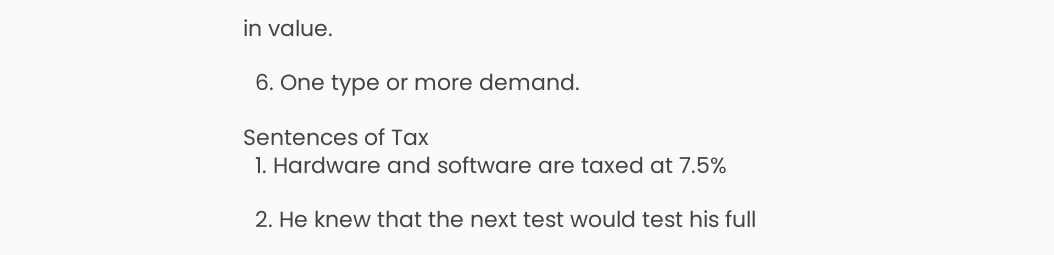in value.

  6. One type or more demand.

Sentences of Tax
  1. Hardware and software are taxed at 7.5%

  2. He knew that the next test would test his full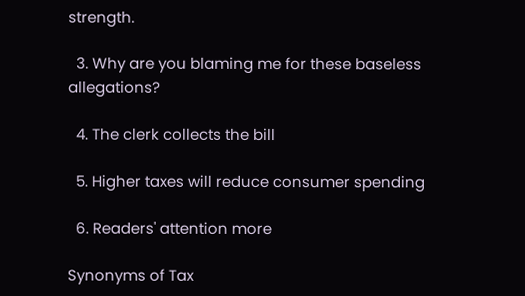strength.

  3. Why are you blaming me for these baseless allegations?

  4. The clerk collects the bill

  5. Higher taxes will reduce consumer spending

  6. Readers' attention more

Synonyms of Tax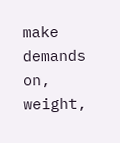make demands on, weight,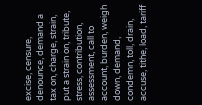excise, censure, denounce, demand a tax on, charge, strain, put a strain on, tribute, stress, contribution, assessment, call to account, burden, weigh down, demand, condemn, toll, drain, accuse, tithe, load, tariff